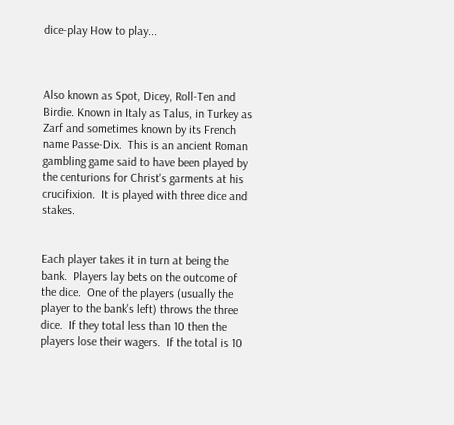dice-play How to play...



Also known as Spot, Dicey, Roll-Ten and Birdie. Known in Italy as Talus, in Turkey as Zarf and sometimes known by its French name Passe-Dix.  This is an ancient Roman gambling game said to have been played by the centurions for Christ's garments at his crucifixion.  It is played with three dice and stakes.


Each player takes it in turn at being the bank.  Players lay bets on the outcome of the dice.  One of the players (usually the player to the bank's left) throws the three dice.  If they total less than 10 then the players lose their wagers.  If the total is 10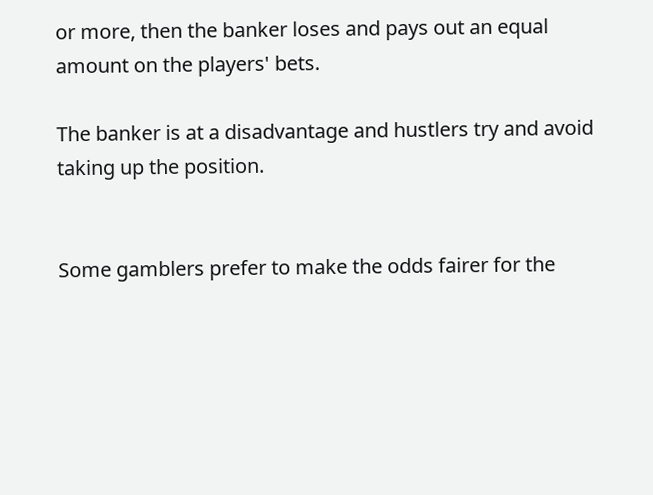or more, then the banker loses and pays out an equal amount on the players' bets.

The banker is at a disadvantage and hustlers try and avoid taking up the position.


Some gamblers prefer to make the odds fairer for the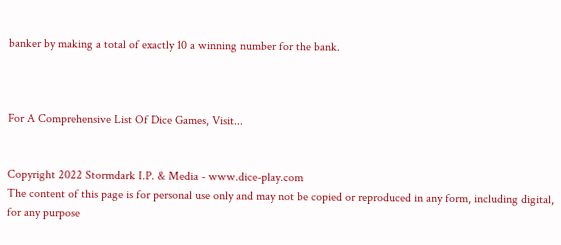banker by making a total of exactly 10 a winning number for the bank.



For A Comprehensive List Of Dice Games, Visit...


Copyright 2022 Stormdark I.P. & Media - www.dice-play.com
The content of this page is for personal use only and may not be copied or reproduced in any form, including digital, for any purpose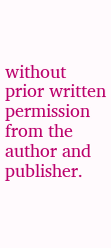without prior written permission from the author and publisher.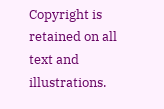Copyright is retained on all text and illustrations.